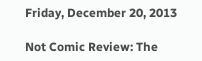Friday, December 20, 2013

Not Comic Review: The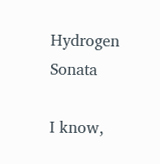Hydrogen Sonata

I know,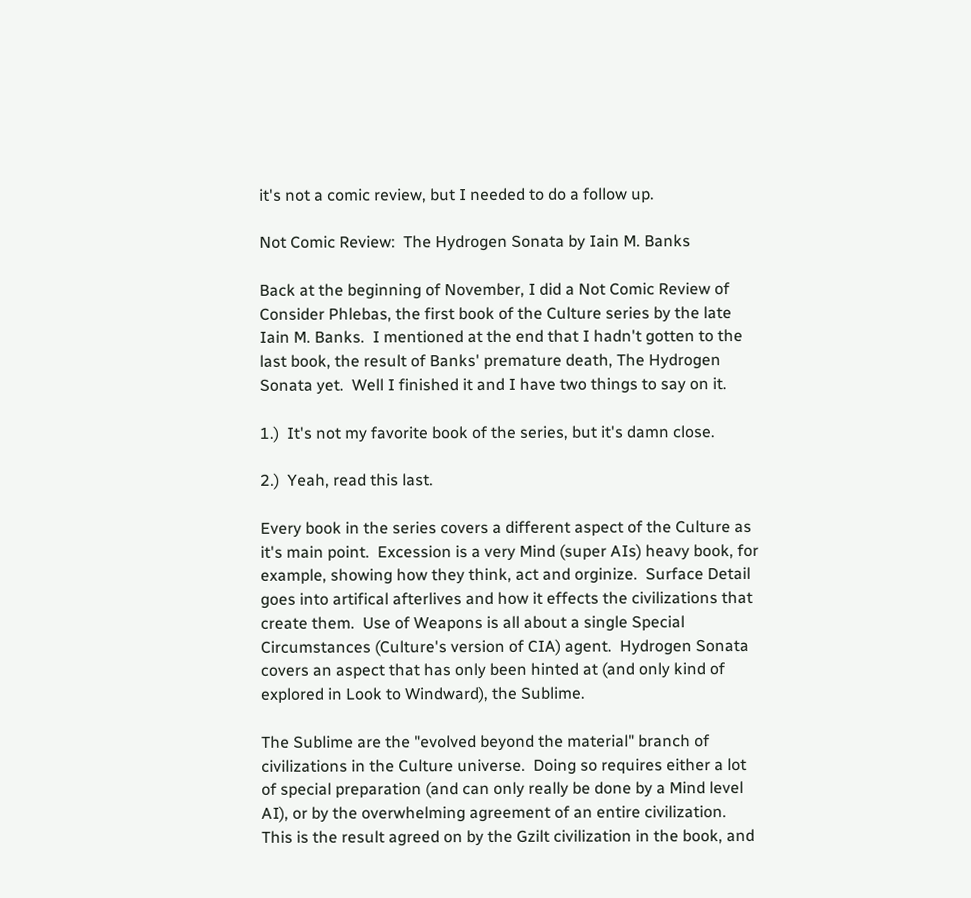it's not a comic review, but I needed to do a follow up.

Not Comic Review:  The Hydrogen Sonata by Iain M. Banks

Back at the beginning of November, I did a Not Comic Review of Consider Phlebas, the first book of the Culture series by the late Iain M. Banks.  I mentioned at the end that I hadn't gotten to the last book, the result of Banks' premature death, The Hydrogen Sonata yet.  Well I finished it and I have two things to say on it.

1.)  It's not my favorite book of the series, but it's damn close.

2.)  Yeah, read this last.

Every book in the series covers a different aspect of the Culture as it's main point.  Excession is a very Mind (super AIs) heavy book, for example, showing how they think, act and orginize.  Surface Detail goes into artifical afterlives and how it effects the civilizations that create them.  Use of Weapons is all about a single Special Circumstances (Culture's version of CIA) agent.  Hydrogen Sonata covers an aspect that has only been hinted at (and only kind of explored in Look to Windward), the Sublime.

The Sublime are the "evolved beyond the material" branch of civilizations in the Culture universe.  Doing so requires either a lot of special preparation (and can only really be done by a Mind level AI), or by the overwhelming agreement of an entire civilization.  This is the result agreed on by the Gzilt civilization in the book, and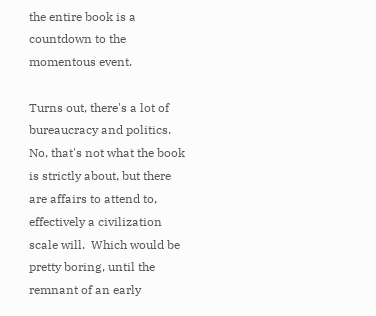the entire book is a countdown to the momentous event.

Turns out, there's a lot of bureaucracy and politics.  No, that's not what the book is strictly about, but there are affairs to attend to, effectively a civilization scale will.  Which would be pretty boring, until the remnant of an early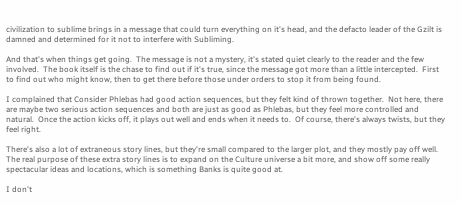civilization to sublime brings in a message that could turn everything on it's head, and the defacto leader of the Gzilt is damned and determined for it not to interfere with Subliming.

And that's when things get going.  The message is not a mystery, it's stated quiet clearly to the reader and the few involved.  The book itself is the chase to find out if it's true, since the message got more than a little intercepted.  First to find out who might know, then to get there before those under orders to stop it from being found.

I complained that Consider Phlebas had good action sequences, but they felt kind of thrown together.  Not here, there are maybe two serious action sequences and both are just as good as Phlebas, but they feel more controlled and natural.  Once the action kicks off, it plays out well and ends when it needs to.  Of course, there's always twists, but they feel right.

There's also a lot of extraneous story lines, but they're small compared to the larger plot, and they mostly pay off well.  The real purpose of these extra story lines is to expand on the Culture universe a bit more, and show off some really spectacular ideas and locations, which is something Banks is quite good at.

I don't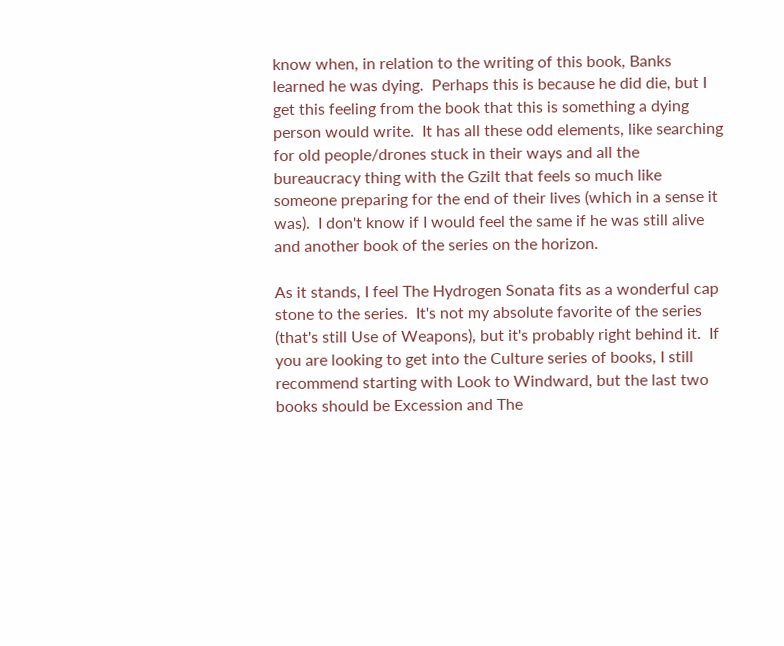know when, in relation to the writing of this book, Banks learned he was dying.  Perhaps this is because he did die, but I get this feeling from the book that this is something a dying person would write.  It has all these odd elements, like searching for old people/drones stuck in their ways and all the bureaucracy thing with the Gzilt that feels so much like someone preparing for the end of their lives (which in a sense it was).  I don't know if I would feel the same if he was still alive and another book of the series on the horizon.

As it stands, I feel The Hydrogen Sonata fits as a wonderful cap stone to the series.  It's not my absolute favorite of the series (that's still Use of Weapons), but it's probably right behind it.  If you are looking to get into the Culture series of books, I still recommend starting with Look to Windward, but the last two books should be Excession and The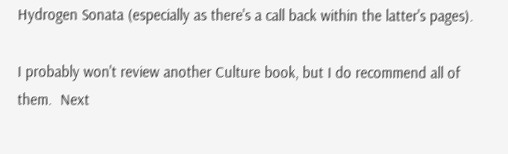Hydrogen Sonata (especially as there's a call back within the latter's pages).

I probably won't review another Culture book, but I do recommend all of them.  Next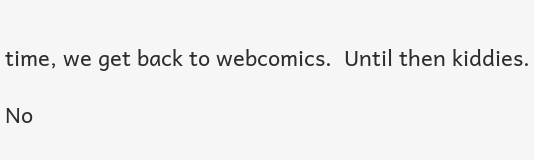time, we get back to webcomics.  Until then kiddies.

No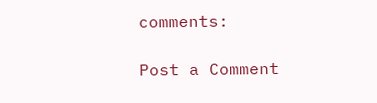comments:

Post a Comment